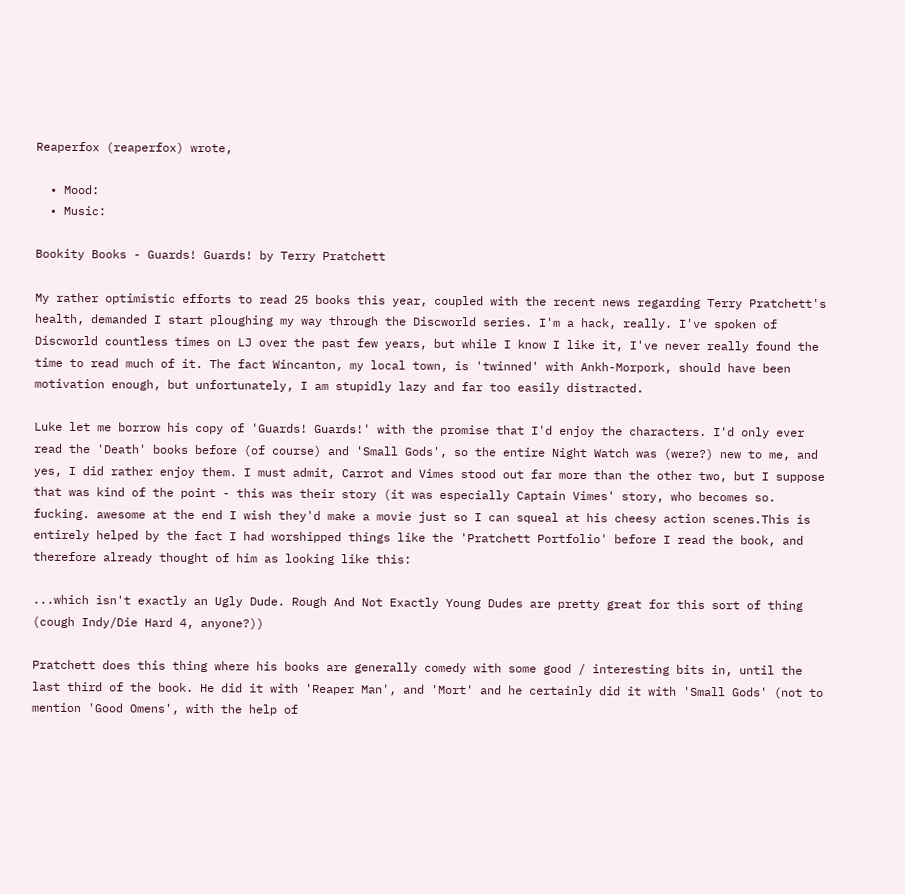Reaperfox (reaperfox) wrote,

  • Mood:
  • Music:

Bookity Books - Guards! Guards! by Terry Pratchett

My rather optimistic efforts to read 25 books this year, coupled with the recent news regarding Terry Pratchett's health, demanded I start ploughing my way through the Discworld series. I'm a hack, really. I've spoken of Discworld countless times on LJ over the past few years, but while I know I like it, I've never really found the time to read much of it. The fact Wincanton, my local town, is 'twinned' with Ankh-Morpork, should have been motivation enough, but unfortunately, I am stupidly lazy and far too easily distracted.

Luke let me borrow his copy of 'Guards! Guards!' with the promise that I'd enjoy the characters. I'd only ever read the 'Death' books before (of course) and 'Small Gods', so the entire Night Watch was (were?) new to me, and yes, I did rather enjoy them. I must admit, Carrot and Vimes stood out far more than the other two, but I suppose that was kind of the point - this was their story (it was especially Captain Vimes' story, who becomes so. fucking. awesome at the end I wish they'd make a movie just so I can squeal at his cheesy action scenes.This is entirely helped by the fact I had worshipped things like the 'Pratchett Portfolio' before I read the book, and therefore already thought of him as looking like this:

...which isn't exactly an Ugly Dude. Rough And Not Exactly Young Dudes are pretty great for this sort of thing (cough Indy/Die Hard 4, anyone?))

Pratchett does this thing where his books are generally comedy with some good / interesting bits in, until the last third of the book. He did it with 'Reaper Man', and 'Mort' and he certainly did it with 'Small Gods' (not to mention 'Good Omens', with the help of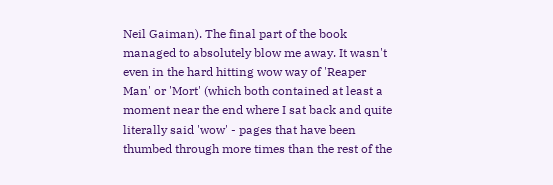Neil Gaiman). The final part of the book managed to absolutely blow me away. It wasn't even in the hard hitting wow way of 'Reaper Man' or 'Mort' (which both contained at least a moment near the end where I sat back and quite literally said 'wow' - pages that have been thumbed through more times than the rest of the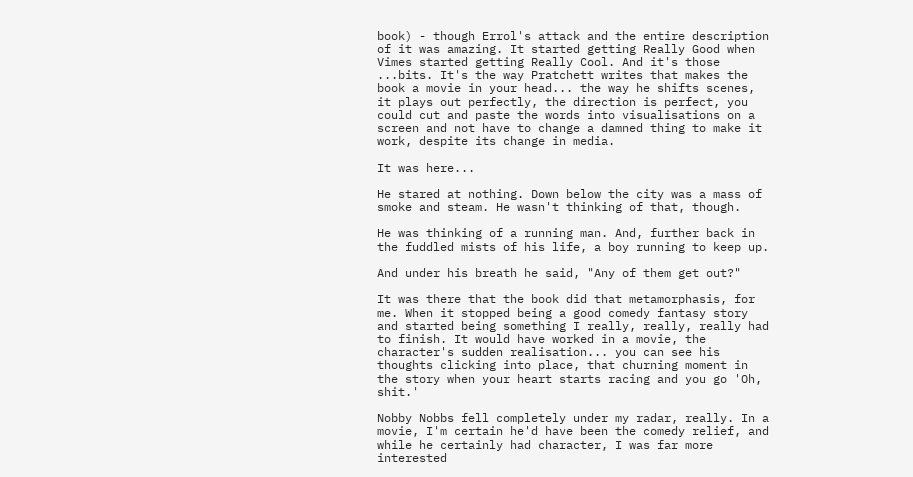book) - though Errol's attack and the entire description of it was amazing. It started getting Really Good when Vimes started getting Really Cool. And it's those ...bits. It's the way Pratchett writes that makes the book a movie in your head... the way he shifts scenes, it plays out perfectly, the direction is perfect, you could cut and paste the words into visualisations on a screen and not have to change a damned thing to make it work, despite its change in media.

It was here...

He stared at nothing. Down below the city was a mass of smoke and steam. He wasn't thinking of that, though.

He was thinking of a running man. And, further back in the fuddled mists of his life, a boy running to keep up.

And under his breath he said, "Any of them get out?"

It was there that the book did that metamorphasis, for me. When it stopped being a good comedy fantasy story and started being something I really, really, really had to finish. It would have worked in a movie, the character's sudden realisation... you can see his thoughts clicking into place, that churning moment in the story when your heart starts racing and you go 'Oh, shit.'

Nobby Nobbs fell completely under my radar, really. In a movie, I'm certain he'd have been the comedy relief, and while he certainly had character, I was far more interested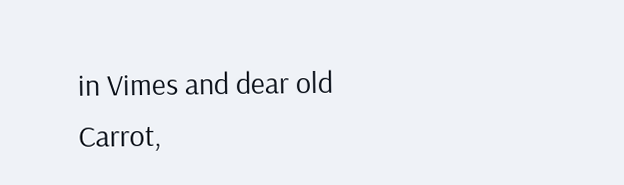in Vimes and dear old Carrot,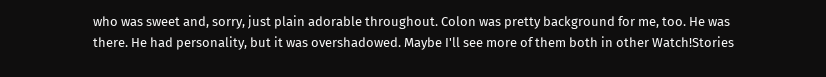who was sweet and, sorry, just plain adorable throughout. Colon was pretty background for me, too. He was there. He had personality, but it was overshadowed. Maybe I'll see more of them both in other Watch!Stories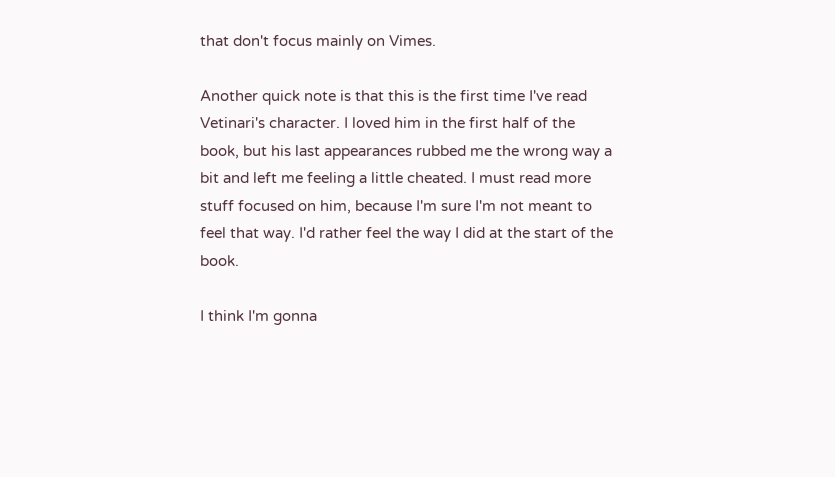that don't focus mainly on Vimes.

Another quick note is that this is the first time I've read Vetinari's character. I loved him in the first half of the book, but his last appearances rubbed me the wrong way a bit and left me feeling a little cheated. I must read more stuff focused on him, because I'm sure I'm not meant to feel that way. I'd rather feel the way I did at the start of the book.

I think I'm gonna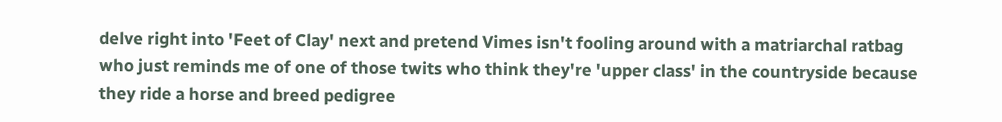delve right into 'Feet of Clay' next and pretend Vimes isn't fooling around with a matriarchal ratbag who just reminds me of one of those twits who think they're 'upper class' in the countryside because they ride a horse and breed pedigree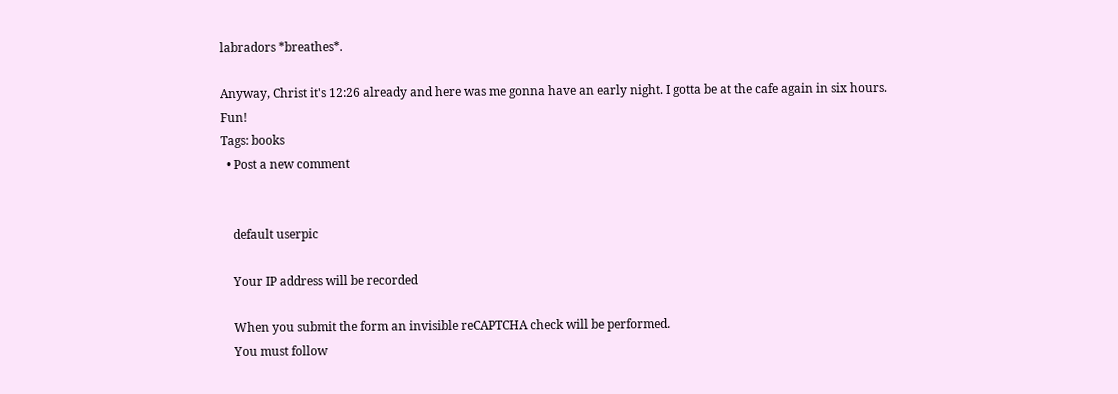labradors *breathes*.

Anyway, Christ it's 12:26 already and here was me gonna have an early night. I gotta be at the cafe again in six hours. Fun!
Tags: books
  • Post a new comment


    default userpic

    Your IP address will be recorded

    When you submit the form an invisible reCAPTCHA check will be performed.
    You must follow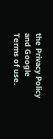the Privacy Policy and Google Terms of use.